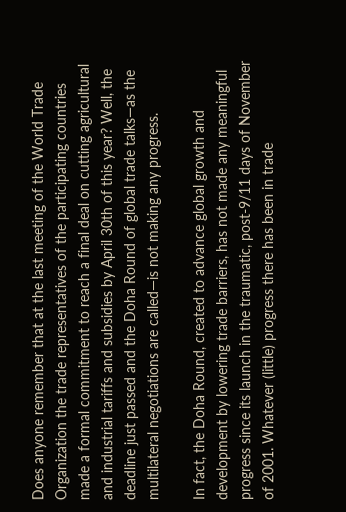Does anyone remember that at the last meeting of the World Trade Organization the trade representatives of the participating countries made a formal commitment to reach a final deal on cutting agricultural and industrial tariffs and subsidies by April 30th of this year? Well, the deadline just passed and the Doha Round of global trade talks—as the multilateral negotiations are called—is not making any progress.

In fact, the Doha Round, created to advance global growth and development by lowering trade barriers, has not made any meaningful progress since its launch in the traumatic, post-9/11 days of November of 2001. Whatever (little) progress there has been in trade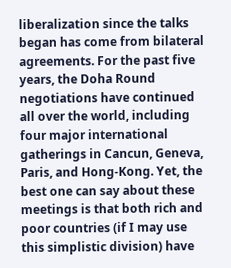liberalization since the talks began has come from bilateral agreements. For the past five years, the Doha Round negotiations have continued all over the world, including four major international gatherings in Cancun, Geneva, Paris, and Hong-Kong. Yet, the best one can say about these meetings is that both rich and poor countries (if I may use this simplistic division) have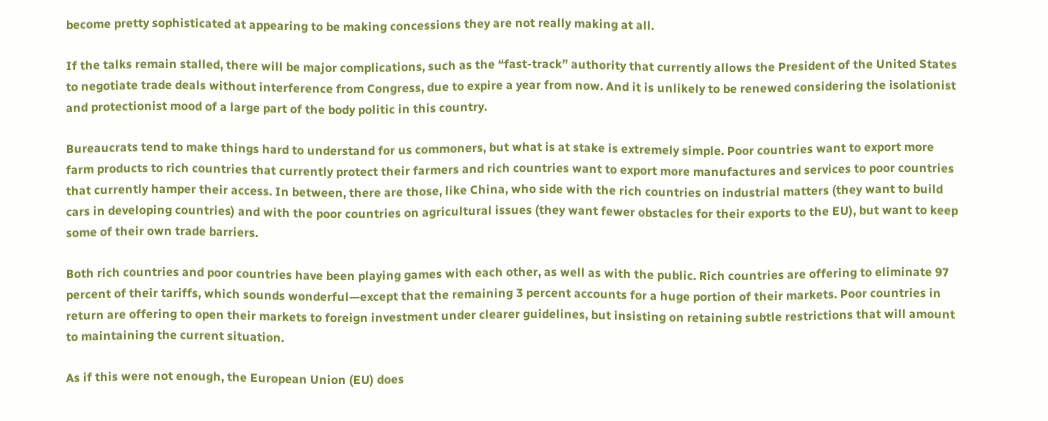become pretty sophisticated at appearing to be making concessions they are not really making at all.

If the talks remain stalled, there will be major complications, such as the “fast-track” authority that currently allows the President of the United States to negotiate trade deals without interference from Congress, due to expire a year from now. And it is unlikely to be renewed considering the isolationist and protectionist mood of a large part of the body politic in this country.

Bureaucrats tend to make things hard to understand for us commoners, but what is at stake is extremely simple. Poor countries want to export more farm products to rich countries that currently protect their farmers and rich countries want to export more manufactures and services to poor countries that currently hamper their access. In between, there are those, like China, who side with the rich countries on industrial matters (they want to build cars in developing countries) and with the poor countries on agricultural issues (they want fewer obstacles for their exports to the EU), but want to keep some of their own trade barriers.

Both rich countries and poor countries have been playing games with each other, as well as with the public. Rich countries are offering to eliminate 97 percent of their tariffs, which sounds wonderful—except that the remaining 3 percent accounts for a huge portion of their markets. Poor countries in return are offering to open their markets to foreign investment under clearer guidelines, but insisting on retaining subtle restrictions that will amount to maintaining the current situation.

As if this were not enough, the European Union (EU) does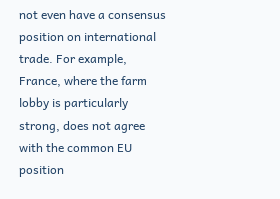not even have a consensus position on international trade. For example, France, where the farm lobby is particularly strong, does not agree with the common EU position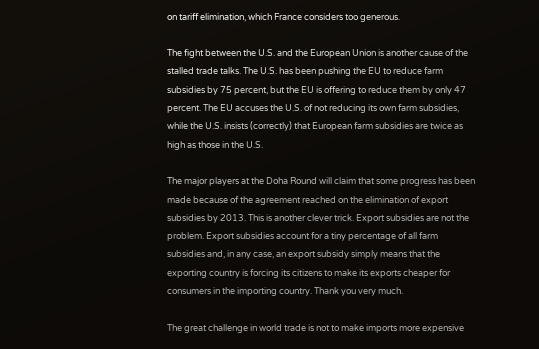on tariff elimination, which France considers too generous.

The fight between the U.S. and the European Union is another cause of the stalled trade talks. The U.S. has been pushing the EU to reduce farm subsidies by 75 percent, but the EU is offering to reduce them by only 47 percent. The EU accuses the U.S. of not reducing its own farm subsidies, while the U.S. insists (correctly) that European farm subsidies are twice as high as those in the U.S.

The major players at the Doha Round will claim that some progress has been made because of the agreement reached on the elimination of export subsidies by 2013. This is another clever trick. Export subsidies are not the problem. Export subsidies account for a tiny percentage of all farm subsidies and, in any case, an export subsidy simply means that the exporting country is forcing its citizens to make its exports cheaper for consumers in the importing country. Thank you very much.

The great challenge in world trade is not to make imports more expensive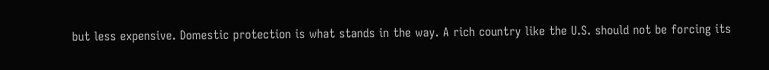but less expensive. Domestic protection is what stands in the way. A rich country like the U.S. should not be forcing its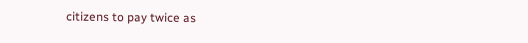citizens to pay twice as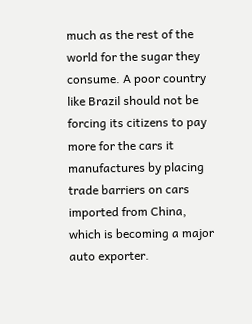much as the rest of the world for the sugar they consume. A poor country like Brazil should not be forcing its citizens to pay more for the cars it manufactures by placing trade barriers on cars imported from China, which is becoming a major auto exporter.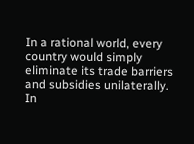In a rational world, every country would simply eliminate its trade barriers and subsidies unilaterally. In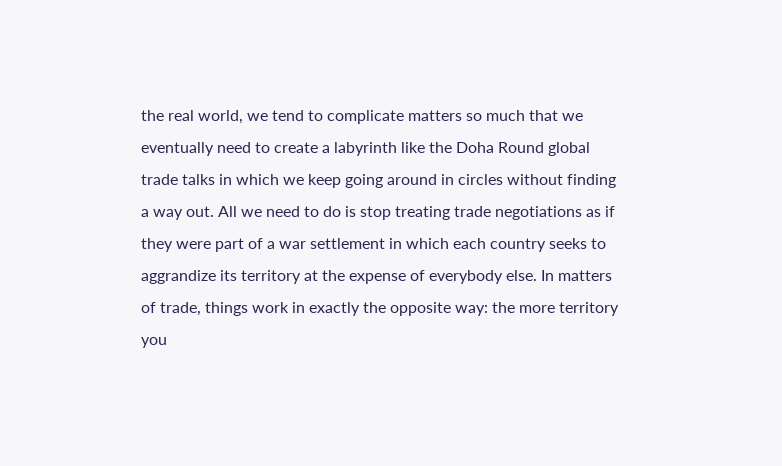the real world, we tend to complicate matters so much that we eventually need to create a labyrinth like the Doha Round global trade talks in which we keep going around in circles without finding a way out. All we need to do is stop treating trade negotiations as if they were part of a war settlement in which each country seeks to aggrandize its territory at the expense of everybody else. In matters of trade, things work in exactly the opposite way: the more territory you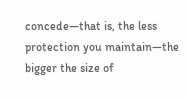concede—that is, the less protection you maintain—the bigger the size of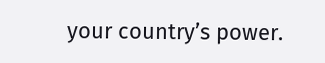your country’s power.